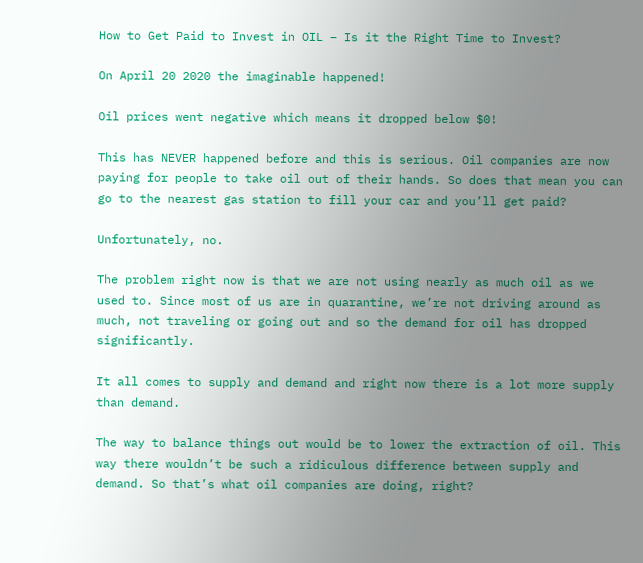How to Get Paid to Invest in OIL – Is it the Right Time to Invest?

On April 20 2020 the imaginable happened!

Oil prices went negative which means it dropped below $0!

This has NEVER happened before and this is serious. Oil companies are now paying for people to take oil out of their hands. So does that mean you can go to the nearest gas station to fill your car and you’ll get paid?

Unfortunately, no.

The problem right now is that we are not using nearly as much oil as we used to. Since most of us are in quarantine, we’re not driving around as much, not traveling or going out and so the demand for oil has dropped significantly.

It all comes to supply and demand and right now there is a lot more supply than demand.

The way to balance things out would be to lower the extraction of oil. This way there wouldn’t be such a ridiculous difference between supply and demand. So that’s what oil companies are doing, right?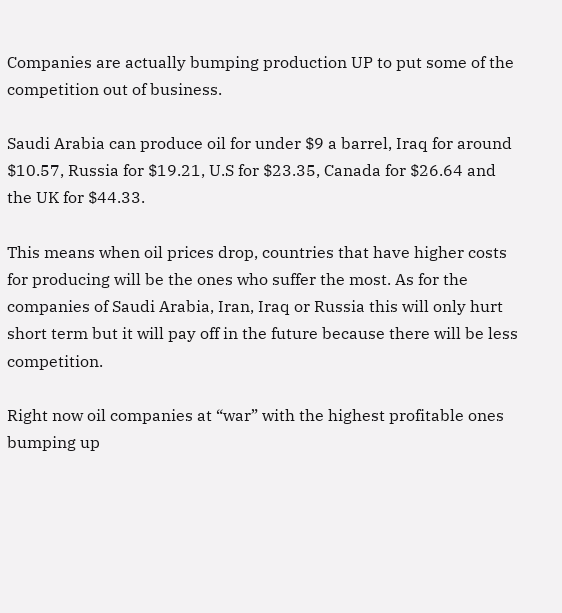Companies are actually bumping production UP to put some of the competition out of business.

Saudi Arabia can produce oil for under $9 a barrel, Iraq for around $10.57, Russia for $19.21, U.S for $23.35, Canada for $26.64 and the UK for $44.33.

This means when oil prices drop, countries that have higher costs for producing will be the ones who suffer the most. As for the companies of Saudi Arabia, Iran, Iraq or Russia this will only hurt short term but it will pay off in the future because there will be less competition.

Right now oil companies at “war” with the highest profitable ones bumping up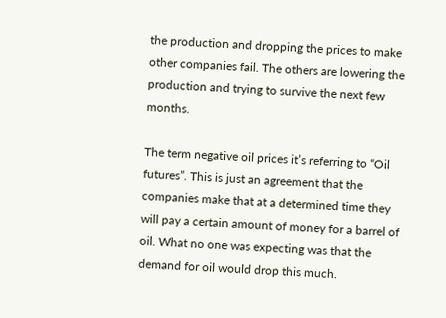the production and dropping the prices to make other companies fail. The others are lowering the production and trying to survive the next few months.

The term negative oil prices it’s referring to “Oil futures”. This is just an agreement that the companies make that at a determined time they will pay a certain amount of money for a barrel of oil. What no one was expecting was that the demand for oil would drop this much.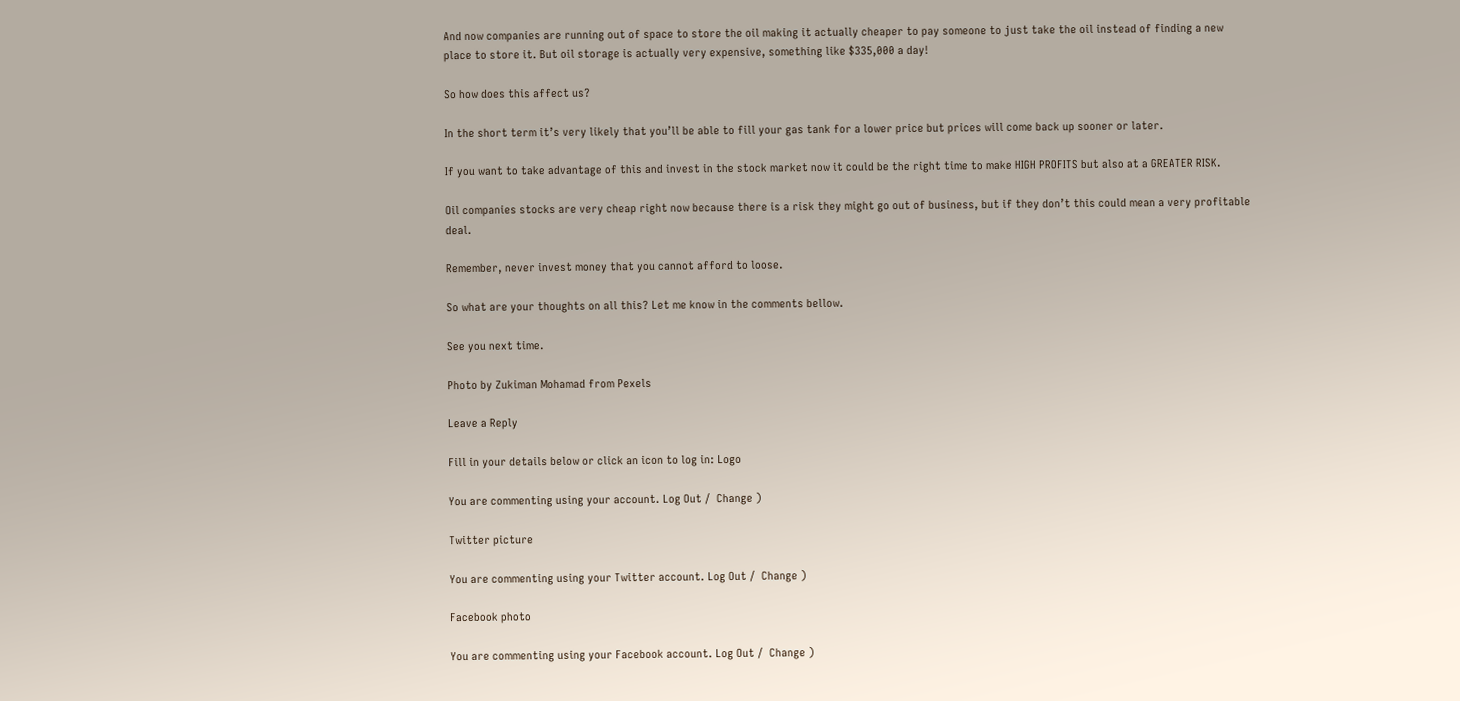And now companies are running out of space to store the oil making it actually cheaper to pay someone to just take the oil instead of finding a new place to store it. But oil storage is actually very expensive, something like $335,000 a day!

So how does this affect us?

In the short term it’s very likely that you’ll be able to fill your gas tank for a lower price but prices will come back up sooner or later.

If you want to take advantage of this and invest in the stock market now it could be the right time to make HIGH PROFITS but also at a GREATER RISK.

Oil companies stocks are very cheap right now because there is a risk they might go out of business, but if they don’t this could mean a very profitable deal.

Remember, never invest money that you cannot afford to loose.

So what are your thoughts on all this? Let me know in the comments bellow.

See you next time.

Photo by Zukiman Mohamad from Pexels

Leave a Reply

Fill in your details below or click an icon to log in: Logo

You are commenting using your account. Log Out /  Change )

Twitter picture

You are commenting using your Twitter account. Log Out /  Change )

Facebook photo

You are commenting using your Facebook account. Log Out /  Change )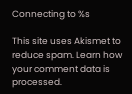Connecting to %s

This site uses Akismet to reduce spam. Learn how your comment data is processed.